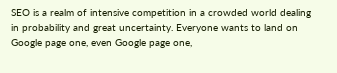SEO is a realm of intensive competition in a crowded world dealing in probability and great uncertainty. Everyone wants to land on Google page one, even Google page one,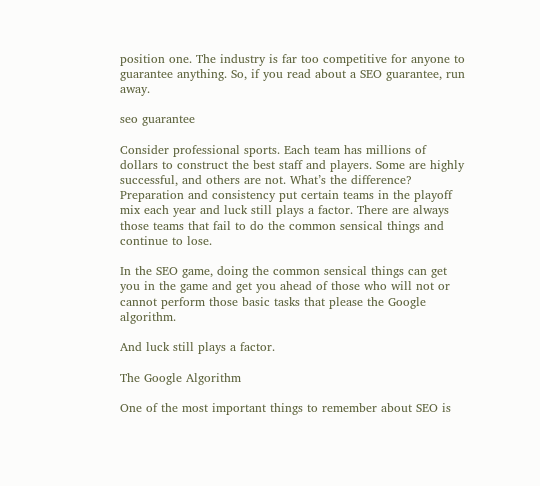position one. The industry is far too competitive for anyone to guarantee anything. So, if you read about a SEO guarantee, run away.

seo guarantee

Consider professional sports. Each team has millions of dollars to construct the best staff and players. Some are highly successful, and others are not. What’s the difference? Preparation and consistency put certain teams in the playoff mix each year and luck still plays a factor. There are always those teams that fail to do the common sensical things and continue to lose.

In the SEO game, doing the common sensical things can get you in the game and get you ahead of those who will not or cannot perform those basic tasks that please the Google algorithm.

And luck still plays a factor.

The Google Algorithm

One of the most important things to remember about SEO is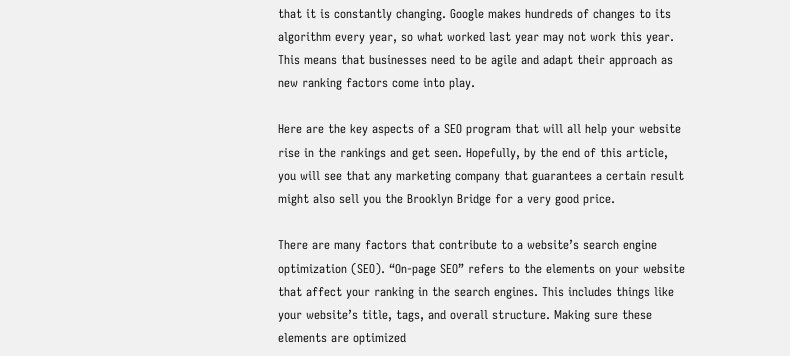that it is constantly changing. Google makes hundreds of changes to its algorithm every year, so what worked last year may not work this year. This means that businesses need to be agile and adapt their approach as new ranking factors come into play.

Here are the key aspects of a SEO program that will all help your website rise in the rankings and get seen. Hopefully, by the end of this article, you will see that any marketing company that guarantees a certain result might also sell you the Brooklyn Bridge for a very good price.

There are many factors that contribute to a website’s search engine optimization (SEO). “On-page SEO” refers to the elements on your website that affect your ranking in the search engines. This includes things like your website’s title, tags, and overall structure. Making sure these elements are optimized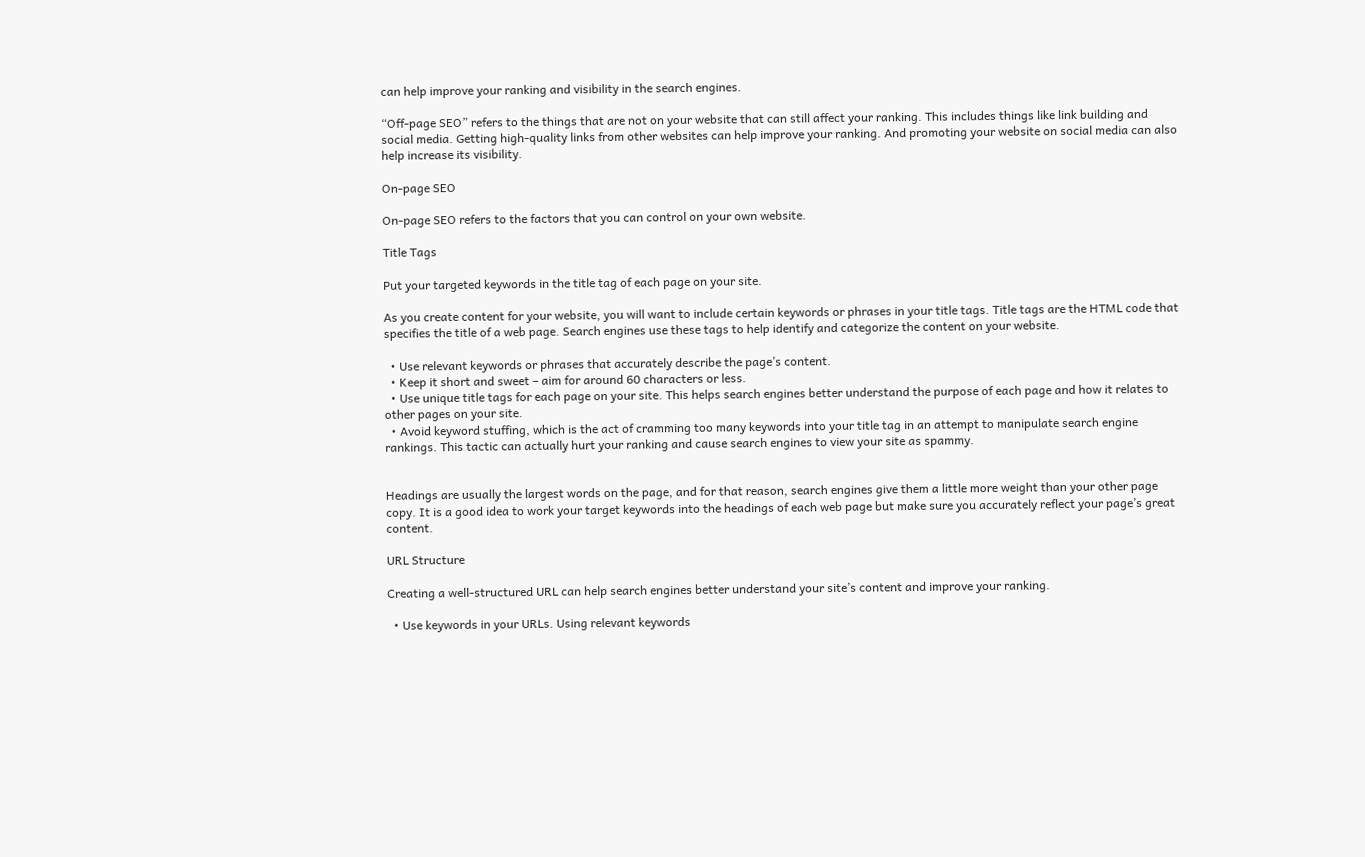can help improve your ranking and visibility in the search engines.

“Off-page SEO” refers to the things that are not on your website that can still affect your ranking. This includes things like link building and social media. Getting high-quality links from other websites can help improve your ranking. And promoting your website on social media can also help increase its visibility.

On-page SEO

On-page SEO refers to the factors that you can control on your own website.

Title Tags

Put your targeted keywords in the title tag of each page on your site.

As you create content for your website, you will want to include certain keywords or phrases in your title tags. Title tags are the HTML code that specifies the title of a web page. Search engines use these tags to help identify and categorize the content on your website.

  • Use relevant keywords or phrases that accurately describe the page’s content.
  • Keep it short and sweet – aim for around 60 characters or less.
  • Use unique title tags for each page on your site. This helps search engines better understand the purpose of each page and how it relates to other pages on your site.
  • Avoid keyword stuffing, which is the act of cramming too many keywords into your title tag in an attempt to manipulate search engine rankings. This tactic can actually hurt your ranking and cause search engines to view your site as spammy.


Headings are usually the largest words on the page, and for that reason, search engines give them a little more weight than your other page copy. It is a good idea to work your target keywords into the headings of each web page but make sure you accurately reflect your page’s great content.

URL Structure

Creating a well-structured URL can help search engines better understand your site’s content and improve your ranking.

  • Use keywords in your URLs. Using relevant keywords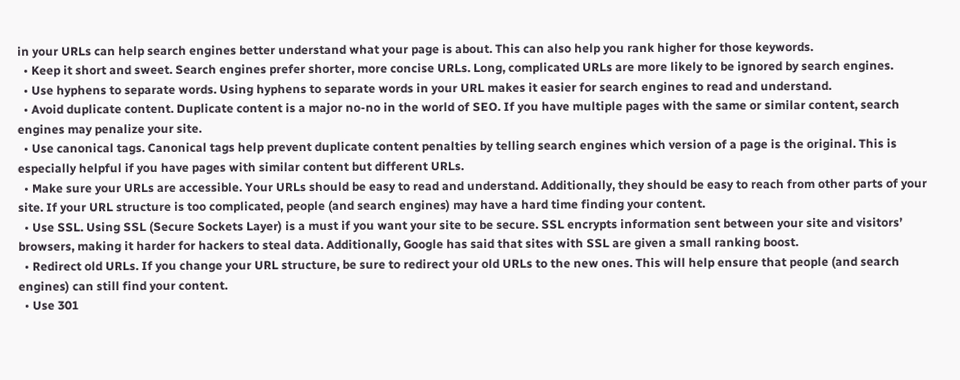in your URLs can help search engines better understand what your page is about. This can also help you rank higher for those keywords.
  • Keep it short and sweet. Search engines prefer shorter, more concise URLs. Long, complicated URLs are more likely to be ignored by search engines.
  • Use hyphens to separate words. Using hyphens to separate words in your URL makes it easier for search engines to read and understand.
  • Avoid duplicate content. Duplicate content is a major no-no in the world of SEO. If you have multiple pages with the same or similar content, search engines may penalize your site.
  • Use canonical tags. Canonical tags help prevent duplicate content penalties by telling search engines which version of a page is the original. This is especially helpful if you have pages with similar content but different URLs.
  • Make sure your URLs are accessible. Your URLs should be easy to read and understand. Additionally, they should be easy to reach from other parts of your site. If your URL structure is too complicated, people (and search engines) may have a hard time finding your content.
  • Use SSL. Using SSL (Secure Sockets Layer) is a must if you want your site to be secure. SSL encrypts information sent between your site and visitors’ browsers, making it harder for hackers to steal data. Additionally, Google has said that sites with SSL are given a small ranking boost.
  • Redirect old URLs. If you change your URL structure, be sure to redirect your old URLs to the new ones. This will help ensure that people (and search engines) can still find your content.
  • Use 301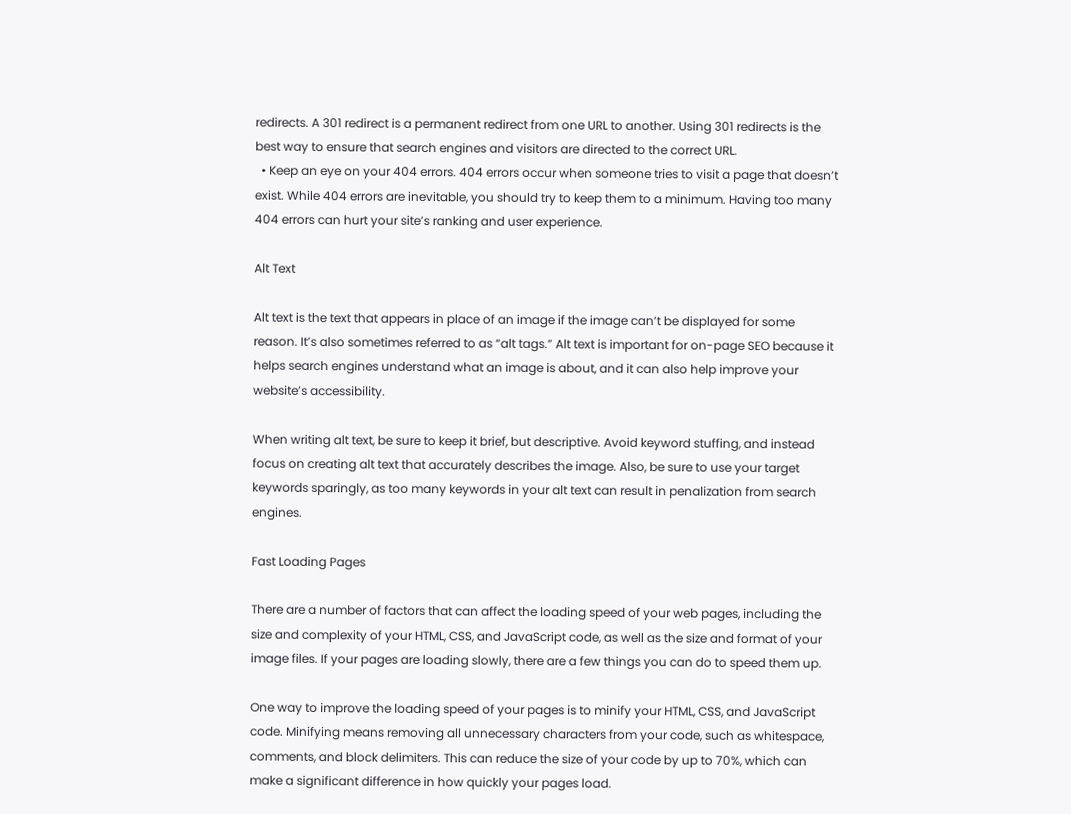redirects. A 301 redirect is a permanent redirect from one URL to another. Using 301 redirects is the best way to ensure that search engines and visitors are directed to the correct URL.
  • Keep an eye on your 404 errors. 404 errors occur when someone tries to visit a page that doesn’t exist. While 404 errors are inevitable, you should try to keep them to a minimum. Having too many 404 errors can hurt your site’s ranking and user experience.

Alt Text

Alt text is the text that appears in place of an image if the image can’t be displayed for some reason. It’s also sometimes referred to as “alt tags.” Alt text is important for on-page SEO because it helps search engines understand what an image is about, and it can also help improve your website’s accessibility.

When writing alt text, be sure to keep it brief, but descriptive. Avoid keyword stuffing, and instead focus on creating alt text that accurately describes the image. Also, be sure to use your target keywords sparingly, as too many keywords in your alt text can result in penalization from search engines.

Fast Loading Pages

There are a number of factors that can affect the loading speed of your web pages, including the size and complexity of your HTML, CSS, and JavaScript code, as well as the size and format of your image files. If your pages are loading slowly, there are a few things you can do to speed them up.

One way to improve the loading speed of your pages is to minify your HTML, CSS, and JavaScript code. Minifying means removing all unnecessary characters from your code, such as whitespace, comments, and block delimiters. This can reduce the size of your code by up to 70%, which can make a significant difference in how quickly your pages load.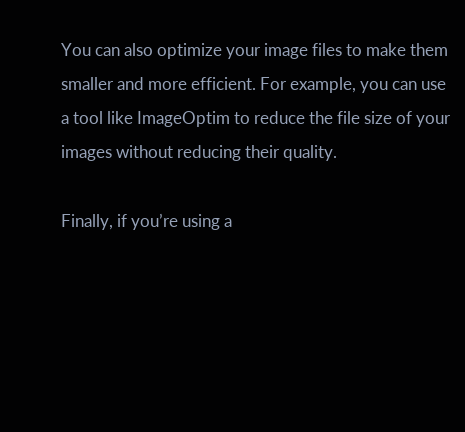You can also optimize your image files to make them smaller and more efficient. For example, you can use a tool like ImageOptim to reduce the file size of your images without reducing their quality.

Finally, if you’re using a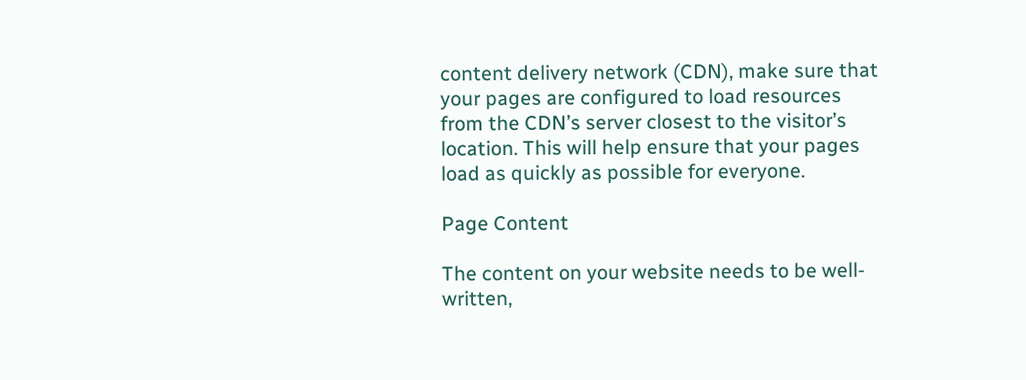content delivery network (CDN), make sure that your pages are configured to load resources from the CDN’s server closest to the visitor’s location. This will help ensure that your pages load as quickly as possible for everyone.

Page Content

The content on your website needs to be well-written,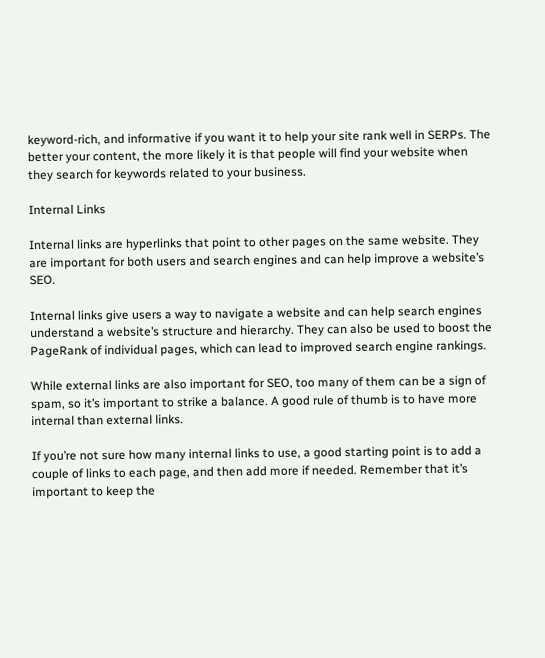keyword-rich, and informative if you want it to help your site rank well in SERPs. The better your content, the more likely it is that people will find your website when they search for keywords related to your business.

Internal Links

Internal links are hyperlinks that point to other pages on the same website. They are important for both users and search engines and can help improve a website’s SEO.

Internal links give users a way to navigate a website and can help search engines understand a website’s structure and hierarchy. They can also be used to boost the PageRank of individual pages, which can lead to improved search engine rankings.

While external links are also important for SEO, too many of them can be a sign of spam, so it’s important to strike a balance. A good rule of thumb is to have more internal than external links.

If you’re not sure how many internal links to use, a good starting point is to add a couple of links to each page, and then add more if needed. Remember that it’s important to keep the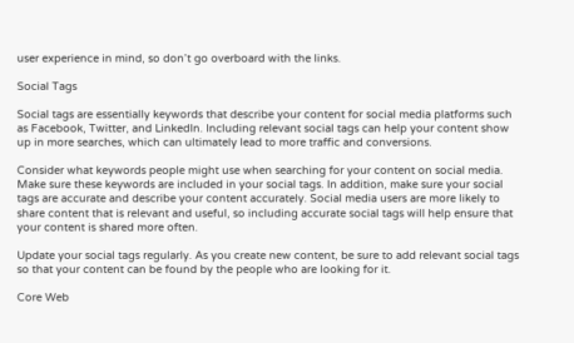user experience in mind, so don’t go overboard with the links.

Social Tags

Social tags are essentially keywords that describe your content for social media platforms such as Facebook, Twitter, and LinkedIn. Including relevant social tags can help your content show up in more searches, which can ultimately lead to more traffic and conversions.

Consider what keywords people might use when searching for your content on social media. Make sure these keywords are included in your social tags. In addition, make sure your social tags are accurate and describe your content accurately. Social media users are more likely to share content that is relevant and useful, so including accurate social tags will help ensure that your content is shared more often.

Update your social tags regularly. As you create new content, be sure to add relevant social tags so that your content can be found by the people who are looking for it.

Core Web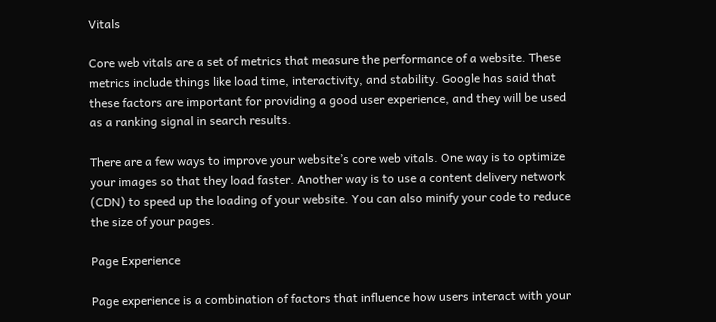Vitals

Core web vitals are a set of metrics that measure the performance of a website. These metrics include things like load time, interactivity, and stability. Google has said that these factors are important for providing a good user experience, and they will be used as a ranking signal in search results.

There are a few ways to improve your website’s core web vitals. One way is to optimize your images so that they load faster. Another way is to use a content delivery network (CDN) to speed up the loading of your website. You can also minify your code to reduce the size of your pages.

Page Experience

Page experience is a combination of factors that influence how users interact with your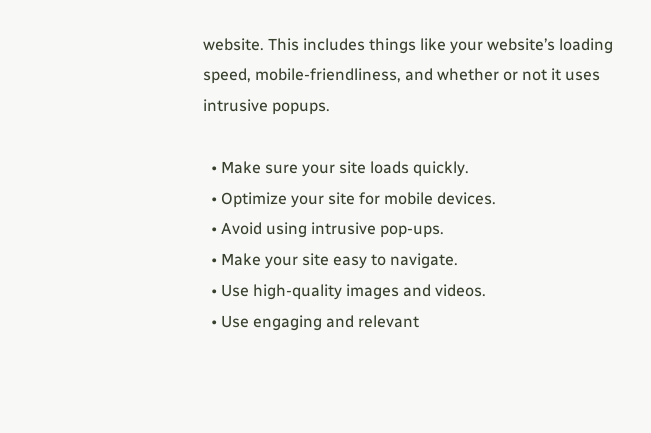website. This includes things like your website’s loading speed, mobile-friendliness, and whether or not it uses intrusive popups.

  • Make sure your site loads quickly.
  • Optimize your site for mobile devices.
  • Avoid using intrusive pop-ups.
  • Make your site easy to navigate.
  • Use high-quality images and videos.
  • Use engaging and relevant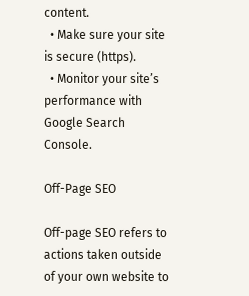content.
  • Make sure your site is secure (https).
  • Monitor your site’s performance with Google Search Console.

Off-Page SEO

Off-page SEO refers to actions taken outside of your own website to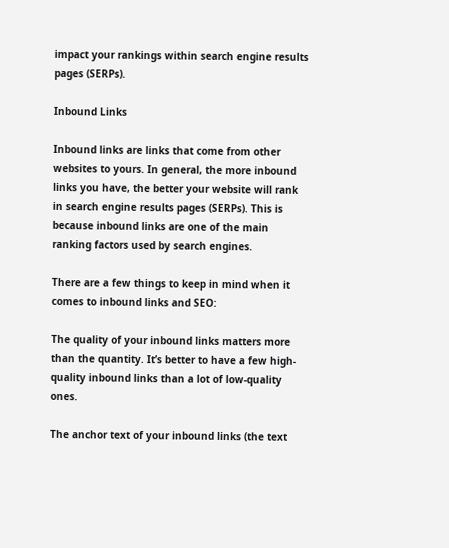impact your rankings within search engine results pages (SERPs).

Inbound Links

Inbound links are links that come from other websites to yours. In general, the more inbound links you have, the better your website will rank in search engine results pages (SERPs). This is because inbound links are one of the main ranking factors used by search engines.

There are a few things to keep in mind when it comes to inbound links and SEO:

The quality of your inbound links matters more than the quantity. It’s better to have a few high-quality inbound links than a lot of low-quality ones.

The anchor text of your inbound links (the text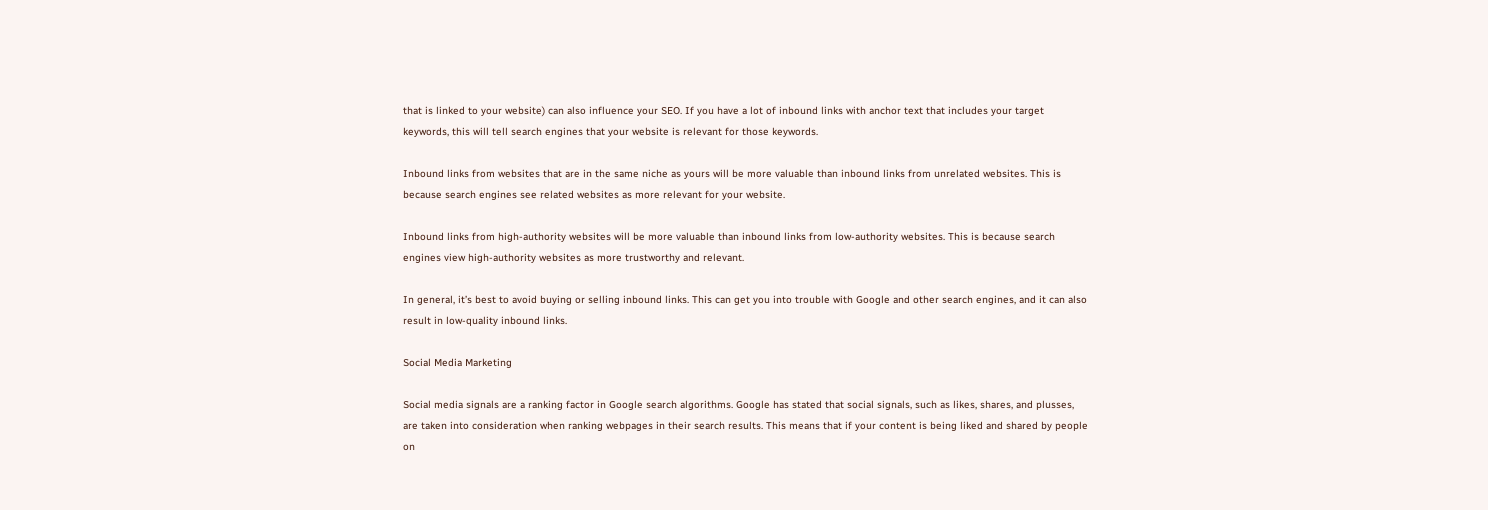that is linked to your website) can also influence your SEO. If you have a lot of inbound links with anchor text that includes your target keywords, this will tell search engines that your website is relevant for those keywords.

Inbound links from websites that are in the same niche as yours will be more valuable than inbound links from unrelated websites. This is because search engines see related websites as more relevant for your website.

Inbound links from high-authority websites will be more valuable than inbound links from low-authority websites. This is because search engines view high-authority websites as more trustworthy and relevant.

In general, it’s best to avoid buying or selling inbound links. This can get you into trouble with Google and other search engines, and it can also result in low-quality inbound links.

Social Media Marketing

Social media signals are a ranking factor in Google search algorithms. Google has stated that social signals, such as likes, shares, and plusses, are taken into consideration when ranking webpages in their search results. This means that if your content is being liked and shared by people on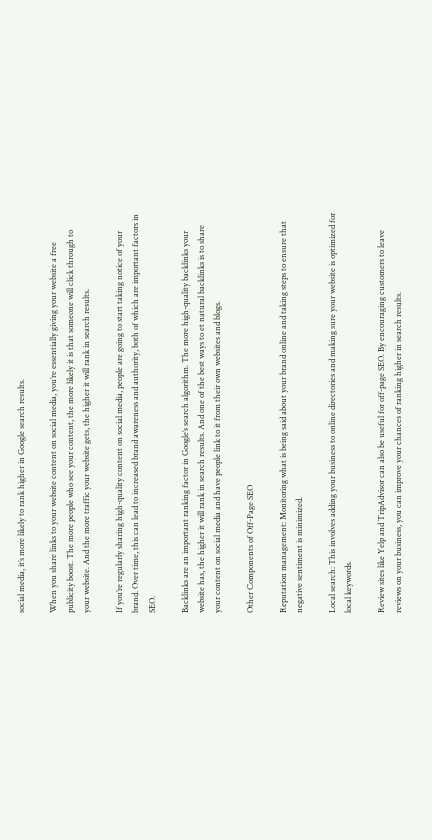social media, it’s more likely to rank higher in Google search results.

When you share links to your website content on social media, you’re essentially giving your website a free publicity boost. The more people who see your content, the more likely it is that someone will click through to your website. And the more traffic your website gets, the higher it will rank in search results.

If you’re regularly sharing high-quality content on social media, people are going to start taking notice of your brand. Over time, this can lead to increased brand awareness and authority, both of which are important factors in SEO.

Backlinks are an important ranking factor in Google’s search algorithm. The more high-quality backlinks your website has, the higher it will rank in search results. And one of the best ways to et natural backlinks is to share your content on social media and have people link to it from their own websites and blogs.

Other Components of Off-Page SEO

Reputation management: Monitoring what is being said about your brand online and taking steps to ensure that negative sentiment is minimized.

Local search: This involves adding your business to online directories and making sure your website is optimized for local keywords.

Review sites like Yelp and TripAdvisor can also be useful for off-page SEO. By encouraging customers to leave reviews on your business, you can improve your chances of ranking higher in search results.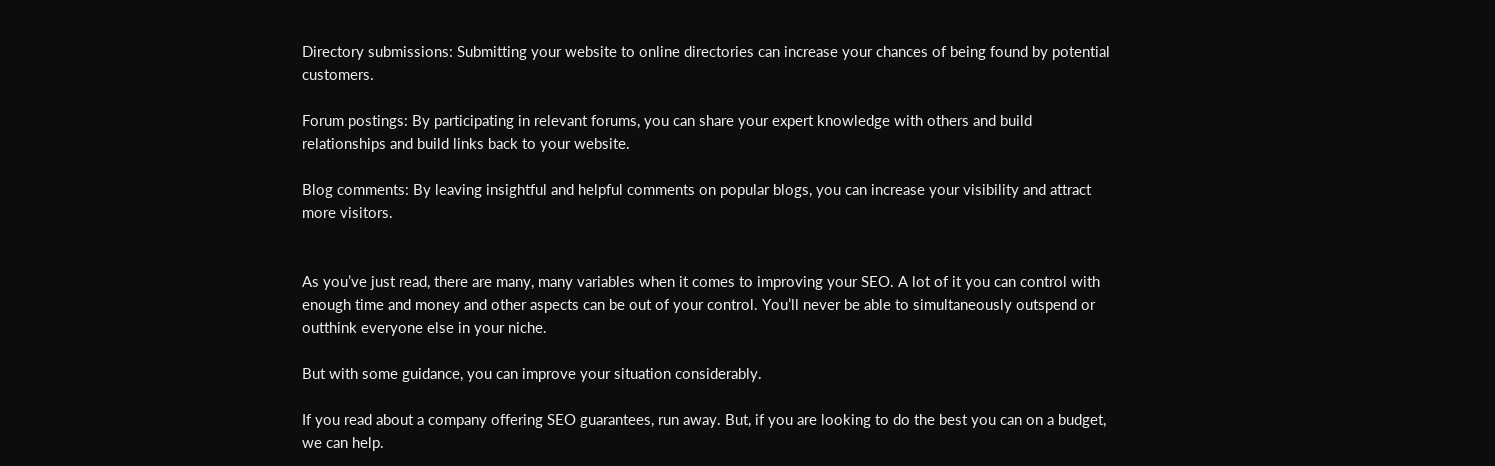Directory submissions: Submitting your website to online directories can increase your chances of being found by potential customers.

Forum postings: By participating in relevant forums, you can share your expert knowledge with others and build relationships and build links back to your website.

Blog comments: By leaving insightful and helpful comments on popular blogs, you can increase your visibility and attract more visitors.


As you’ve just read, there are many, many variables when it comes to improving your SEO. A lot of it you can control with enough time and money and other aspects can be out of your control. You’ll never be able to simultaneously outspend or outthink everyone else in your niche.

But with some guidance, you can improve your situation considerably.

If you read about a company offering SEO guarantees, run away. But, if you are looking to do the best you can on a budget, we can help.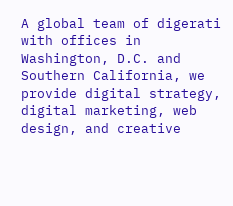A global team of digerati with offices in Washington, D.C. and Southern California, we provide digital strategy, digital marketing, web design, and creative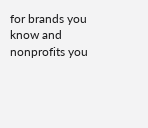for brands you know and nonprofits you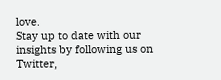love.
Stay up to date with our insights by following us on Twitter,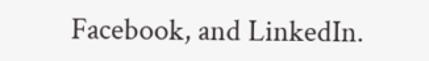Facebook, and LinkedIn.